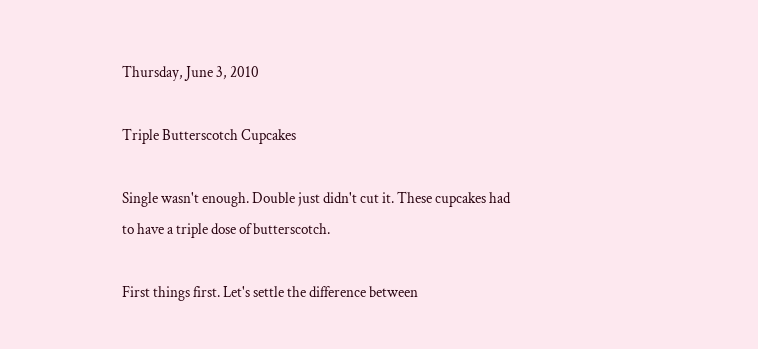Thursday, June 3, 2010

Triple Butterscotch Cupcakes

Single wasn't enough. Double just didn't cut it. These cupcakes had to have a triple dose of butterscotch.

First things first. Let's settle the difference between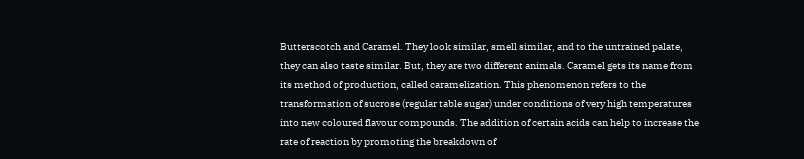Butterscotch and Caramel. They look similar, smell similar, and to the untrained palate, they can also taste similar. But, they are two different animals. Caramel gets its name from its method of production, called caramelization. This phenomenon refers to the transformation of sucrose (regular table sugar) under conditions of very high temperatures into new coloured flavour compounds. The addition of certain acids can help to increase the rate of reaction by promoting the breakdown of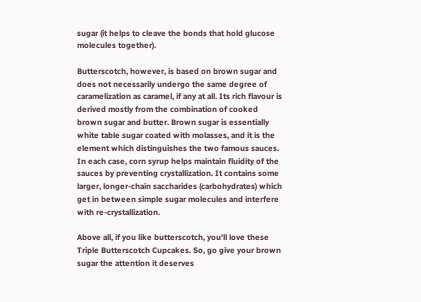sugar (it helps to cleave the bonds that hold glucose molecules together).

Butterscotch, however, is based on brown sugar and does not necessarily undergo the same degree of caramelization as caramel, if any at all. Its rich flavour is derived mostly from the combination of cooked brown sugar and butter. Brown sugar is essentially white table sugar coated with molasses, and it is the element which distinguishes the two famous sauces. In each case, corn syrup helps maintain fluidity of the sauces by preventing crystallization. It contains some larger, longer-chain saccharides (carbohydrates) which get in between simple sugar molecules and interfere with re-crystallization.

Above all, if you like butterscotch, you'll love these Triple Butterscotch Cupcakes. So, go give your brown sugar the attention it deserves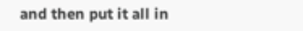and then put it all in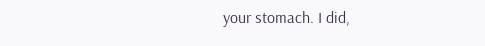your stomach. I did,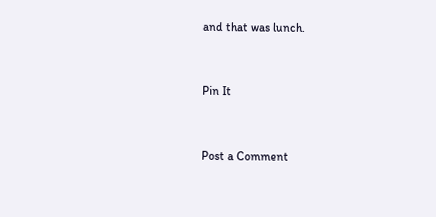and that was lunch.


Pin It


Post a Comment